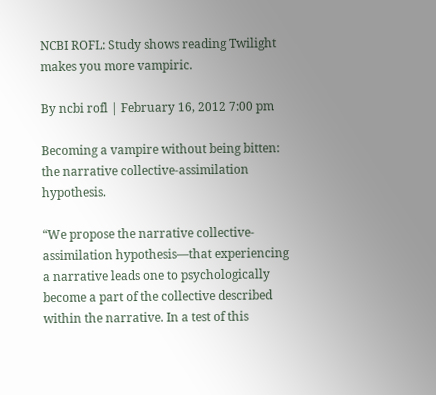NCBI ROFL: Study shows reading Twilight makes you more vampiric.

By ncbi rofl | February 16, 2012 7:00 pm

Becoming a vampire without being bitten: the narrative collective-assimilation hypothesis.

“We propose the narrative collective-assimilation hypothesis—that experiencing a narrative leads one to psychologically become a part of the collective described within the narrative. In a test of this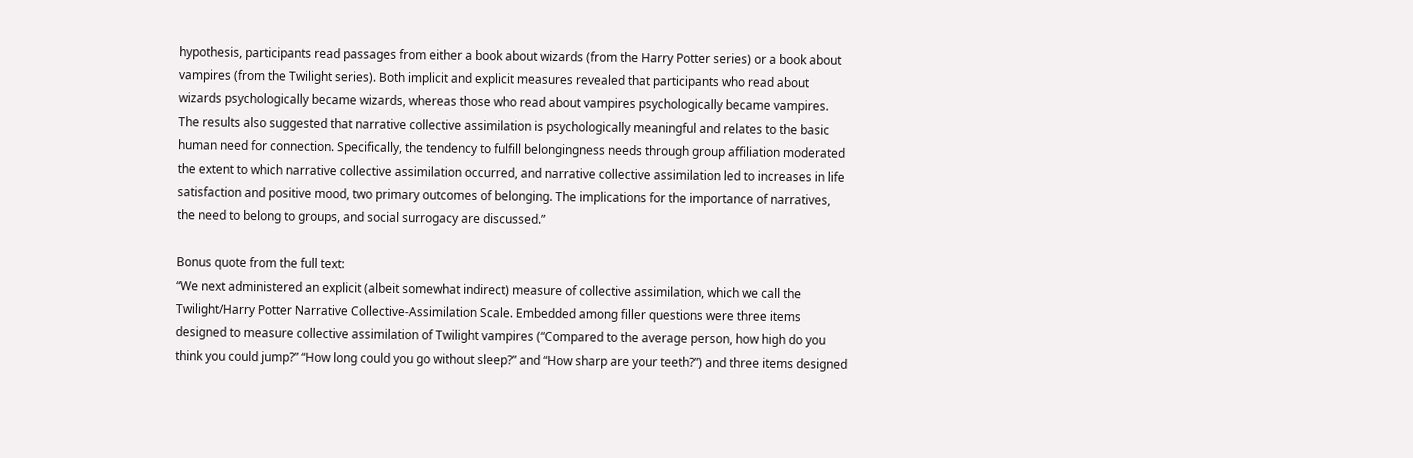hypothesis, participants read passages from either a book about wizards (from the Harry Potter series) or a book about vampires (from the Twilight series). Both implicit and explicit measures revealed that participants who read about wizards psychologically became wizards, whereas those who read about vampires psychologically became vampires. The results also suggested that narrative collective assimilation is psychologically meaningful and relates to the basic human need for connection. Specifically, the tendency to fulfill belongingness needs through group affiliation moderated the extent to which narrative collective assimilation occurred, and narrative collective assimilation led to increases in life satisfaction and positive mood, two primary outcomes of belonging. The implications for the importance of narratives, the need to belong to groups, and social surrogacy are discussed.”

Bonus quote from the full text:
“We next administered an explicit (albeit somewhat indirect) measure of collective assimilation, which we call the Twilight/Harry Potter Narrative Collective-Assimilation Scale. Embedded among filler questions were three items designed to measure collective assimilation of Twilight vampires (“Compared to the average person, how high do you think you could jump?” “How long could you go without sleep?” and “How sharp are your teeth?”) and three items designed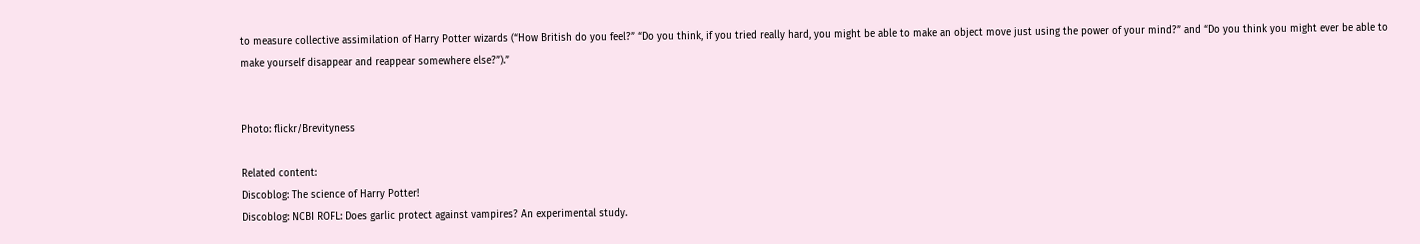to measure collective assimilation of Harry Potter wizards (“How British do you feel?” “Do you think, if you tried really hard, you might be able to make an object move just using the power of your mind?” and “Do you think you might ever be able to make yourself disappear and reappear somewhere else?”).”


Photo: flickr/Brevityness

Related content:
Discoblog: The science of Harry Potter!
Discoblog: NCBI ROFL: Does garlic protect against vampires? An experimental study.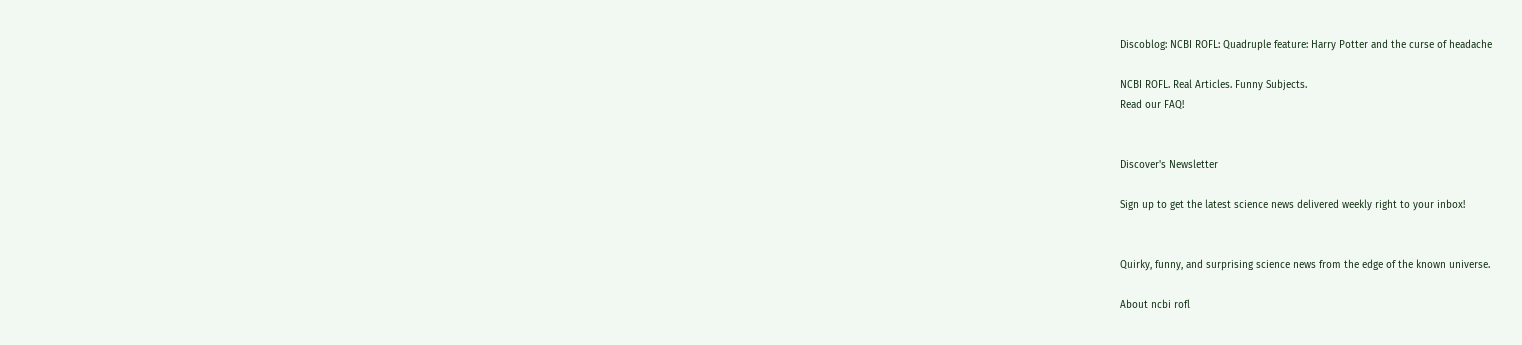Discoblog: NCBI ROFL: Quadruple feature: Harry Potter and the curse of headache

NCBI ROFL. Real Articles. Funny Subjects.
Read our FAQ!


Discover's Newsletter

Sign up to get the latest science news delivered weekly right to your inbox!


Quirky, funny, and surprising science news from the edge of the known universe.

About ncbi rofl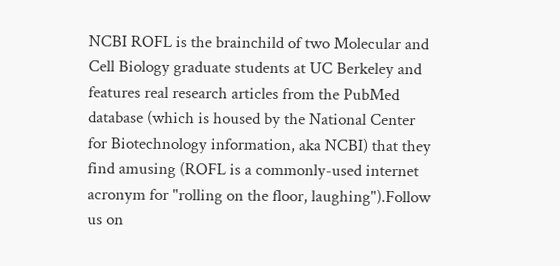NCBI ROFL is the brainchild of two Molecular and Cell Biology graduate students at UC Berkeley and features real research articles from the PubMed database (which is housed by the National Center for Biotechnology information, aka NCBI) that they find amusing (ROFL is a commonly-used internet acronym for "rolling on the floor, laughing").Follow us on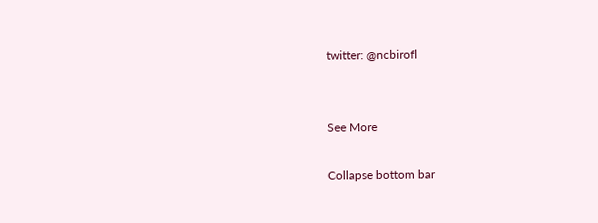twitter: @ncbirofl


See More

Collapse bottom bar